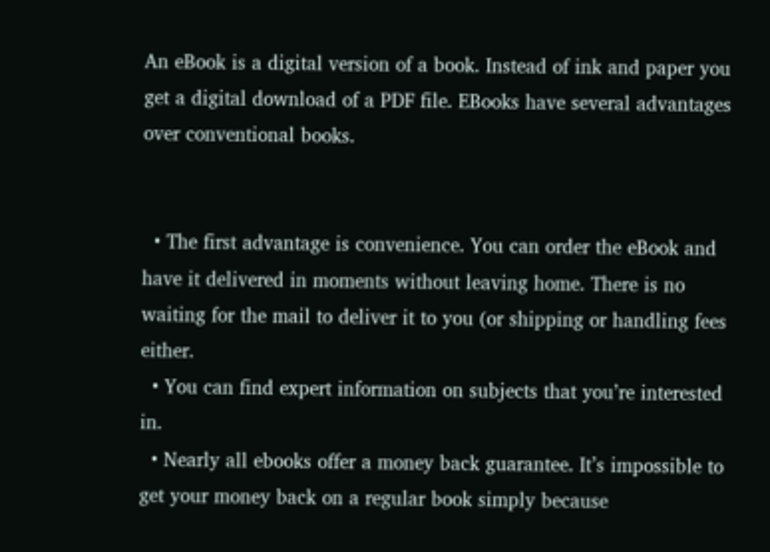An eBook is a digital version of a book. Instead of ink and paper you get a digital download of a PDF file. EBooks have several advantages over conventional books.


  • The first advantage is convenience. You can order the eBook and have it delivered in moments without leaving home. There is no waiting for the mail to deliver it to you (or shipping or handling fees either.
  • You can find expert information on subjects that you’re interested in.
  • Nearly all ebooks offer a money back guarantee. It’s impossible to get your money back on a regular book simply because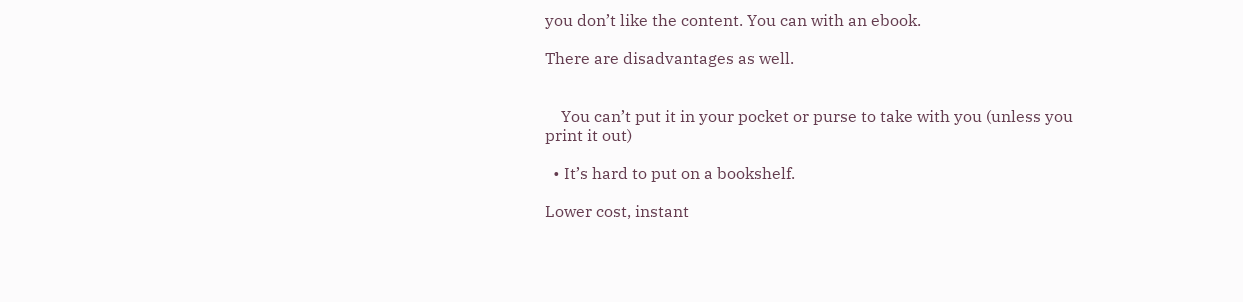you don’t like the content. You can with an ebook.

There are disadvantages as well.


    You can’t put it in your pocket or purse to take with you (unless you print it out)

  • It’s hard to put on a bookshelf.

Lower cost, instant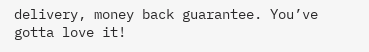delivery, money back guarantee. You’ve gotta love it!